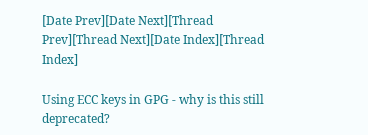[Date Prev][Date Next][Thread Prev][Thread Next][Date Index][Thread Index]

Using ECC keys in GPG - why is this still deprecated?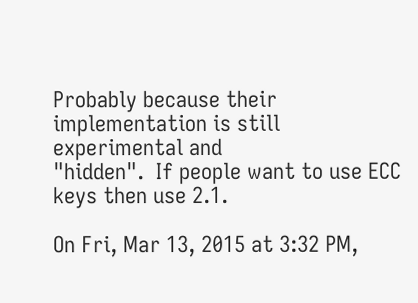Probably because their implementation is still experimental and
"hidden".  If people want to use ECC keys then use 2.1.

On Fri, Mar 13, 2015 at 3:32 PM,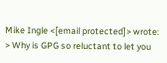Mike Ingle <[email protected]> wrote:
> Why is GPG so reluctant to let you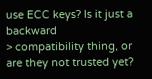use ECC keys? Is it just a backward
> compatibility thing, or are they not trusted yet?